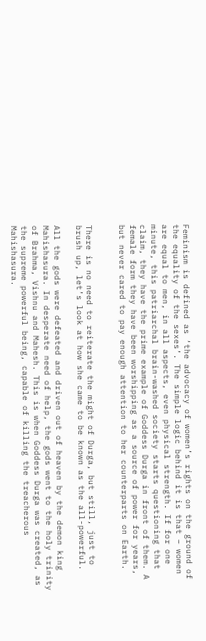Feminism is defined as ‘the advocacy of women’s rights on the ground of the equality of the sexes’. The simple logic behind it is that – women are equal to men, in all aspects, even physical strength. If for one minute, this patriarchal brain-washed society starts questioning that claim, they have the prime example of Goddess Durga in front of them. A female form they have been worshipping as a source of power for years, but never cared to pay enough attention to her counterparts on Earth.


There is no need to reiterate the might of Durga, but still, just to brush up, let’s look at how she came to be known as the all-powerful.

All the gods were defeated and driven out of heaven by the demon king Mahishasura. In desperate need of help, the gods went to the holy trinity of Brahma, Vishnu and Mahesh. This is when Goddess Durga was created, as the supreme powerful being, capable of killing the treacherous Mahishasura.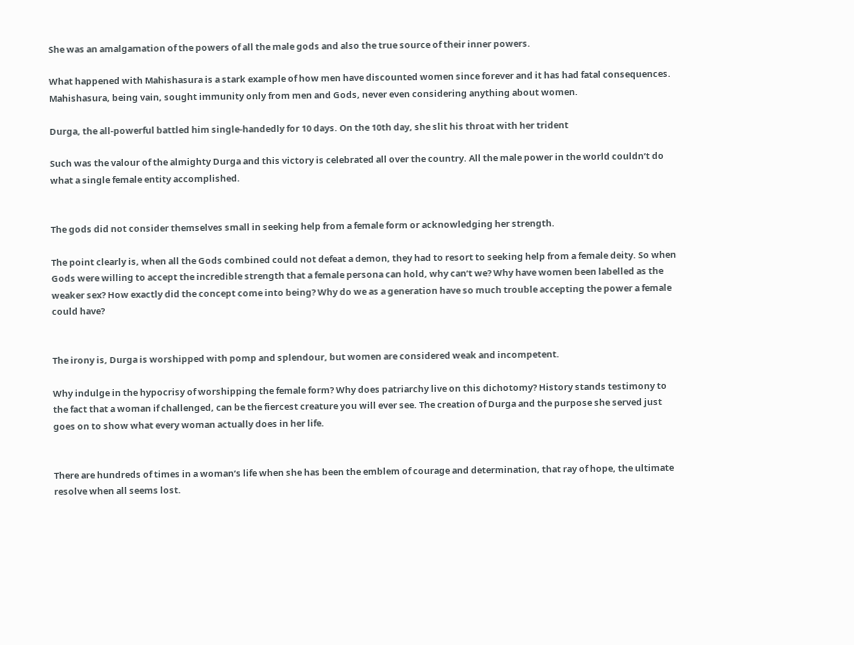She was an amalgamation of the powers of all the male gods and also the true source of their inner powers.

What happened with Mahishasura is a stark example of how men have discounted women since forever and it has had fatal consequences. Mahishasura, being vain, sought immunity only from men and Gods, never even considering anything about women.

Durga, the all-powerful battled him single-handedly for 10 days. On the 10th day, she slit his throat with her trident

Such was the valour of the almighty Durga and this victory is celebrated all over the country. All the male power in the world couldn’t do what a single female entity accomplished.


The gods did not consider themselves small in seeking help from a female form or acknowledging her strength.

The point clearly is, when all the Gods combined could not defeat a demon, they had to resort to seeking help from a female deity. So when Gods were willing to accept the incredible strength that a female persona can hold, why can’t we? Why have women been labelled as the weaker sex? How exactly did the concept come into being? Why do we as a generation have so much trouble accepting the power a female could have?


The irony is, Durga is worshipped with pomp and splendour, but women are considered weak and incompetent.

Why indulge in the hypocrisy of worshipping the female form? Why does patriarchy live on this dichotomy? History stands testimony to the fact that a woman if challenged, can be the fiercest creature you will ever see. The creation of Durga and the purpose she served just goes on to show what every woman actually does in her life.


There are hundreds of times in a woman’s life when she has been the emblem of courage and determination, that ray of hope, the ultimate resolve when all seems lost.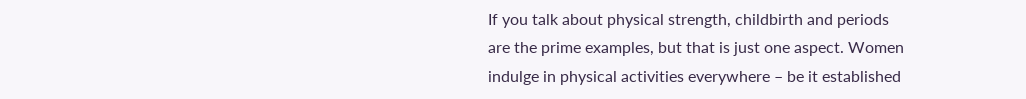If you talk about physical strength, childbirth and periods are the prime examples, but that is just one aspect. Women indulge in physical activities everywhere – be it established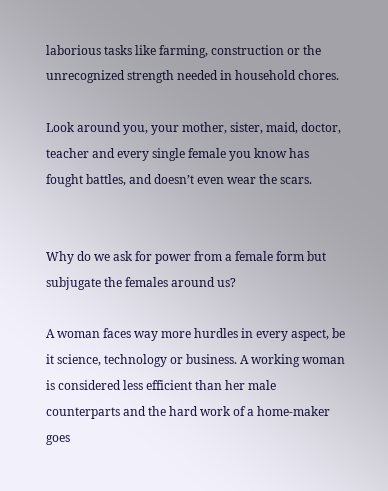laborious tasks like farming, construction or the unrecognized strength needed in household chores.

Look around you, your mother, sister, maid, doctor, teacher and every single female you know has fought battles, and doesn’t even wear the scars.


Why do we ask for power from a female form but subjugate the females around us?

A woman faces way more hurdles in every aspect, be it science, technology or business. A working woman is considered less efficient than her male counterparts and the hard work of a home-maker goes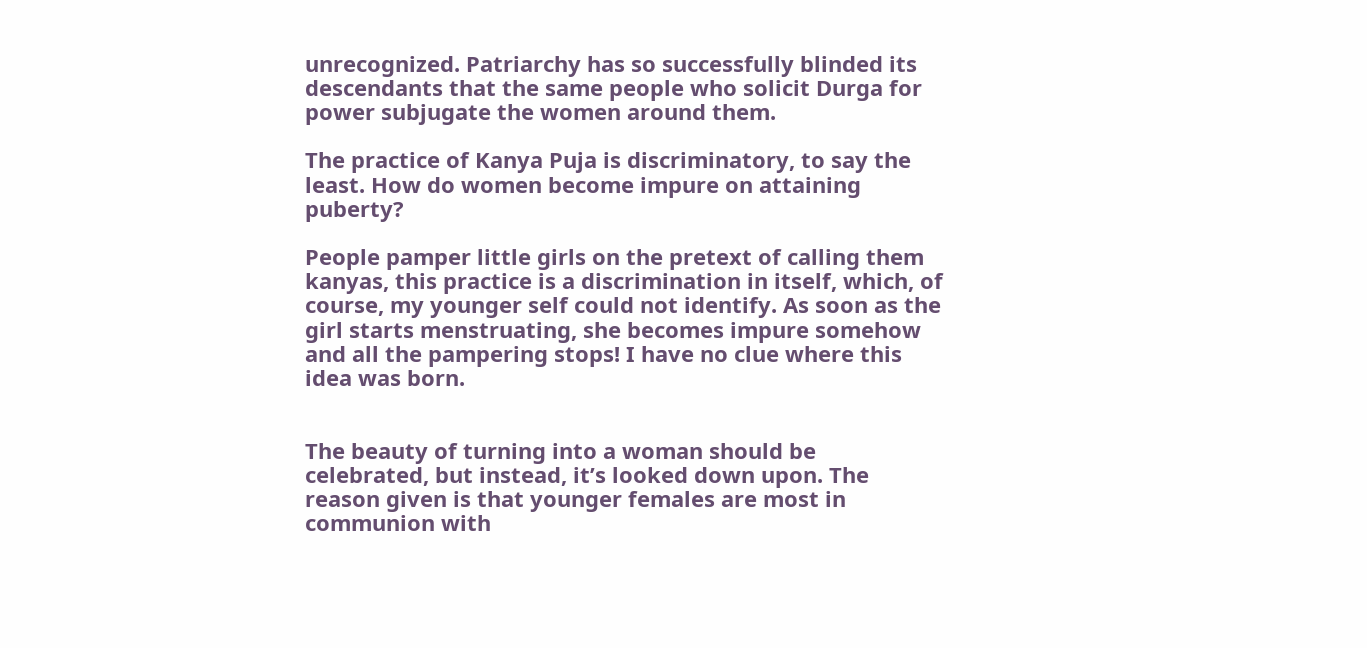unrecognized. Patriarchy has so successfully blinded its descendants that the same people who solicit Durga for power subjugate the women around them.

The practice of Kanya Puja is discriminatory, to say the least. How do women become impure on attaining puberty?

People pamper little girls on the pretext of calling them kanyas, this practice is a discrimination in itself, which, of course, my younger self could not identify. As soon as the girl starts menstruating, she becomes impure somehow and all the pampering stops! I have no clue where this idea was born.


The beauty of turning into a woman should be celebrated, but instead, it’s looked down upon. The reason given is that younger females are most in communion with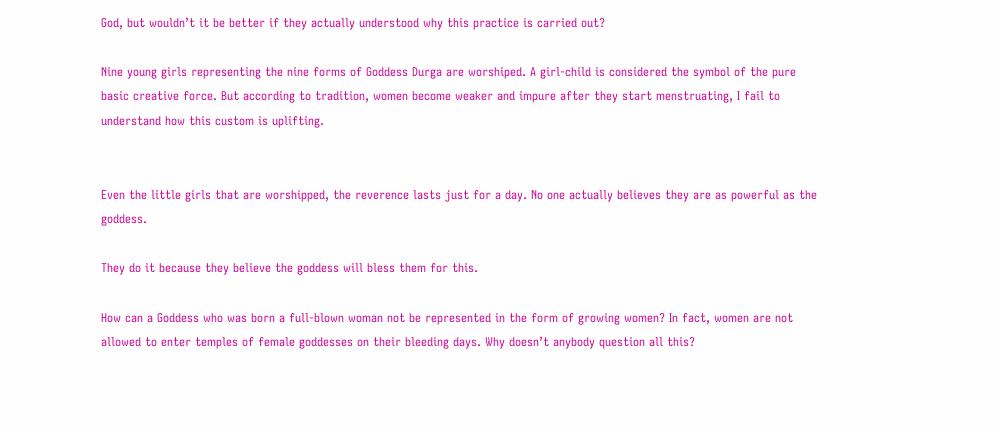God, but wouldn’t it be better if they actually understood why this practice is carried out?

Nine young girls representing the nine forms of Goddess Durga are worshiped. A girl-child is considered the symbol of the pure basic creative force. But according to tradition, women become weaker and impure after they start menstruating, I fail to understand how this custom is uplifting.


Even the little girls that are worshipped, the reverence lasts just for a day. No one actually believes they are as powerful as the goddess.

They do it because they believe the goddess will bless them for this.

How can a Goddess who was born a full-blown woman not be represented in the form of growing women? In fact, women are not allowed to enter temples of female goddesses on their bleeding days. Why doesn’t anybody question all this?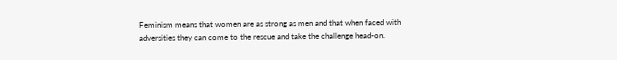Feminism means that women are as strong as men and that when faced with adversities they can come to the rescue and take the challenge head-on.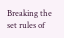Breaking the set rules of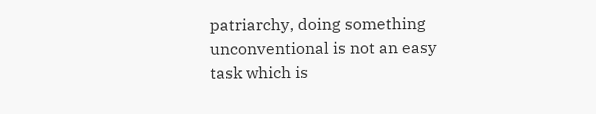patriarchy, doing something unconventional is not an easy task which is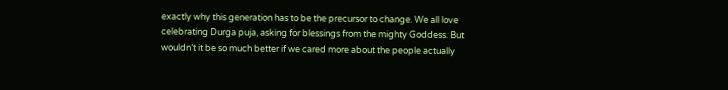exactly why this generation has to be the precursor to change. We all love celebrating Durga puja, asking for blessings from the mighty Goddess. But wouldn’t it be so much better if we cared more about the people actually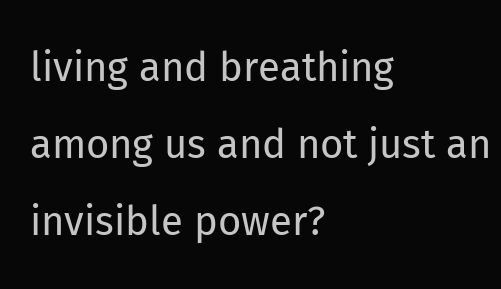living and breathing among us and not just an invisible power?